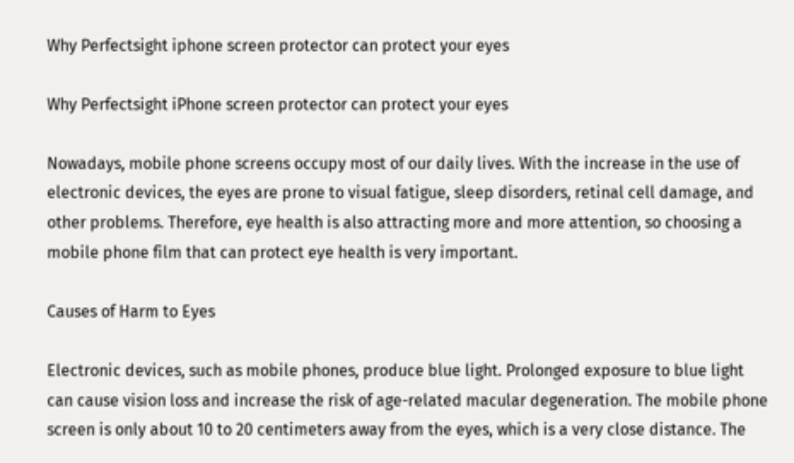Why Perfectsight iphone screen protector can protect your eyes

Why Perfectsight iPhone screen protector can protect your eyes

Nowadays, mobile phone screens occupy most of our daily lives. With the increase in the use of electronic devices, the eyes are prone to visual fatigue, sleep disorders, retinal cell damage, and other problems. Therefore, eye health is also attracting more and more attention, so choosing a mobile phone film that can protect eye health is very important.

Causes of Harm to Eyes

Electronic devices, such as mobile phones, produce blue light. Prolonged exposure to blue light can cause vision loss and increase the risk of age-related macular degeneration. The mobile phone screen is only about 10 to 20 centimeters away from the eyes, which is a very close distance. The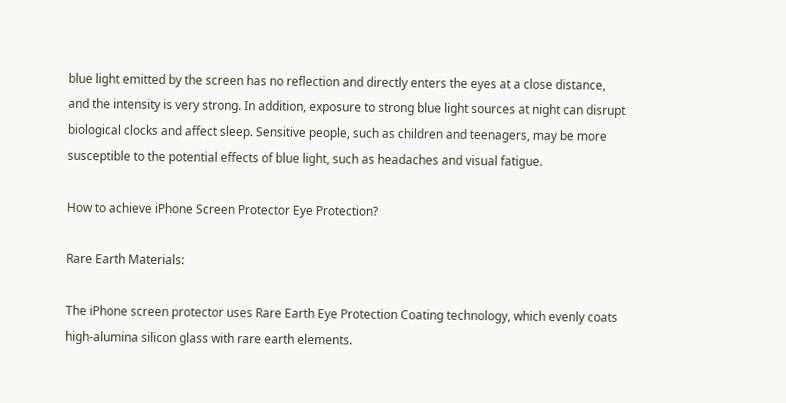blue light emitted by the screen has no reflection and directly enters the eyes at a close distance, and the intensity is very strong. In addition, exposure to strong blue light sources at night can disrupt biological clocks and affect sleep. Sensitive people, such as children and teenagers, may be more susceptible to the potential effects of blue light, such as headaches and visual fatigue.

How to achieve iPhone Screen Protector Eye Protection?

Rare Earth Materials:

The iPhone screen protector uses Rare Earth Eye Protection Coating technology, which evenly coats high-alumina silicon glass with rare earth elements.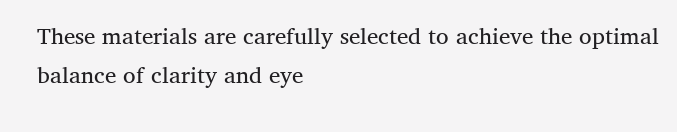These materials are carefully selected to achieve the optimal balance of clarity and eye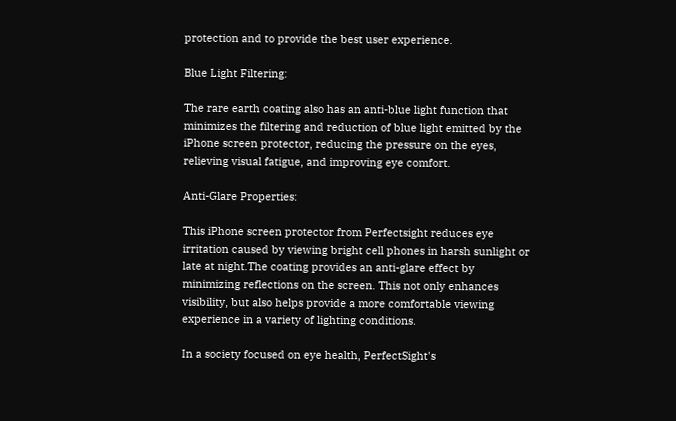protection and to provide the best user experience.

Blue Light Filtering:

The rare earth coating also has an anti-blue light function that minimizes the filtering and reduction of blue light emitted by the iPhone screen protector, reducing the pressure on the eyes, relieving visual fatigue, and improving eye comfort.

Anti-Glare Properties:

This iPhone screen protector from Perfectsight reduces eye irritation caused by viewing bright cell phones in harsh sunlight or late at night.The coating provides an anti-glare effect by minimizing reflections on the screen. This not only enhances visibility, but also helps provide a more comfortable viewing experience in a variety of lighting conditions.

In a society focused on eye health, PerfectSight's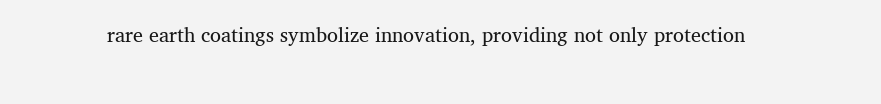rare earth coatings symbolize innovation, providing not only protection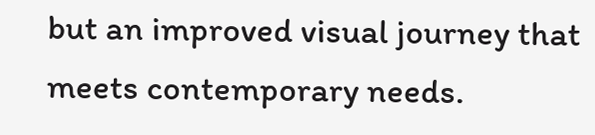but an improved visual journey that meets contemporary needs.